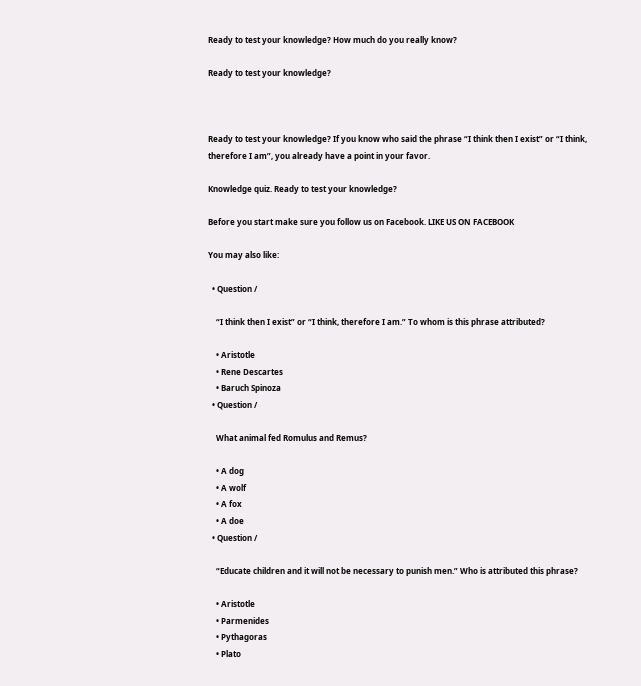Ready to test your knowledge? How much do you really know?

Ready to test your knowledge?



Ready to test your knowledge? If you know who said the phrase “I think then I exist” or “I think, therefore I am”, you already have a point in your favor.

Knowledge quiz. Ready to test your knowledge?

Before you start make sure you follow us on Facebook. LIKE US ON FACEBOOK

You may also like:

  • Question /

    “I think then I exist” or “I think, therefore I am.” To whom is this phrase attributed?

    • Aristotle
    • Rene Descartes
    • Baruch Spinoza
  • Question /

    What animal fed Romulus and Remus?

    • A dog
    • A wolf
    • A fox
    • A doe
  • Question /

    “Educate children and it will not be necessary to punish men.” Who is attributed this phrase?

    • Aristotle
    • Parmenides
    • Pythagoras
    • Plato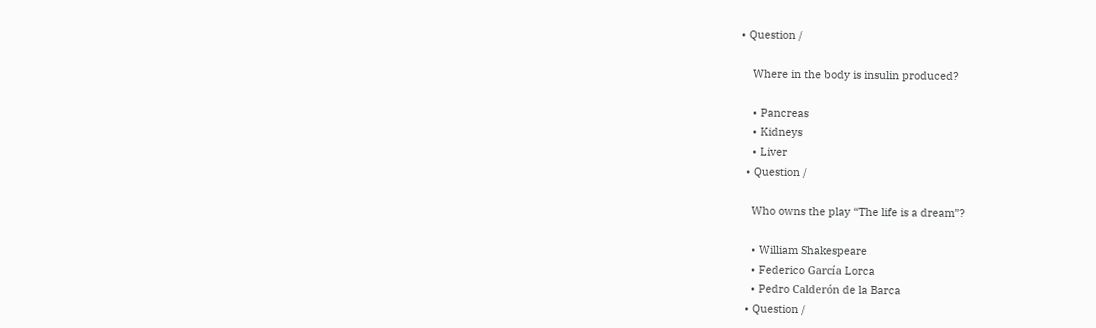• Question /

    Where in the body is insulin produced?

    • Pancreas
    • Kidneys
    • Liver
  • Question /

    Who owns the play “The life is a dream”?

    • William Shakespeare
    • Federico García Lorca
    • Pedro Calderón de la Barca
  • Question /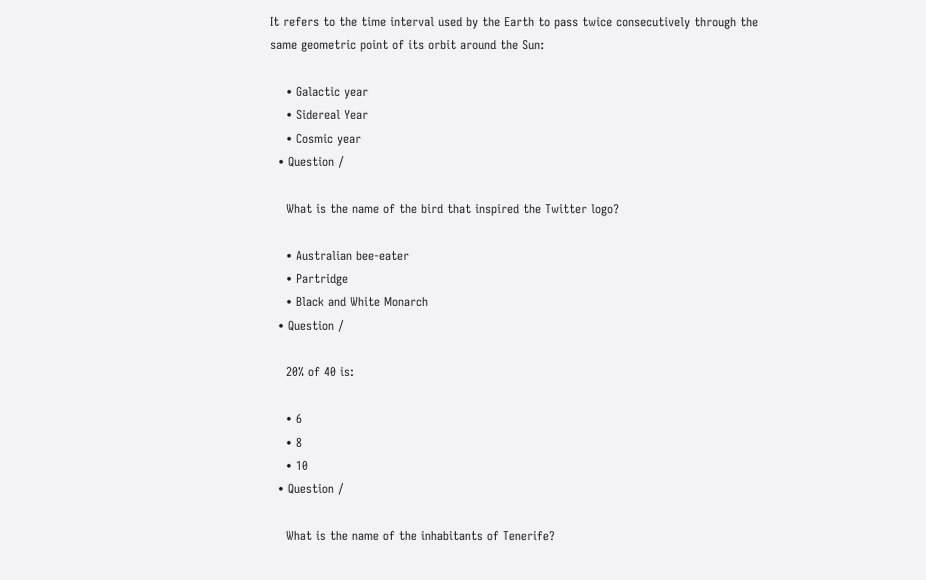It refers to the time interval used by the Earth to pass twice consecutively through the same geometric point of its orbit around the Sun:

    • Galactic year
    • Sidereal Year
    • Cosmic year
  • Question /

    What is the name of the bird that inspired the Twitter logo?

    • Australian bee-eater
    • Partridge
    • Black and White Monarch
  • Question /

    20% of 40 is:

    • 6
    • 8
    • 10
  • Question /

    What is the name of the inhabitants of Tenerife?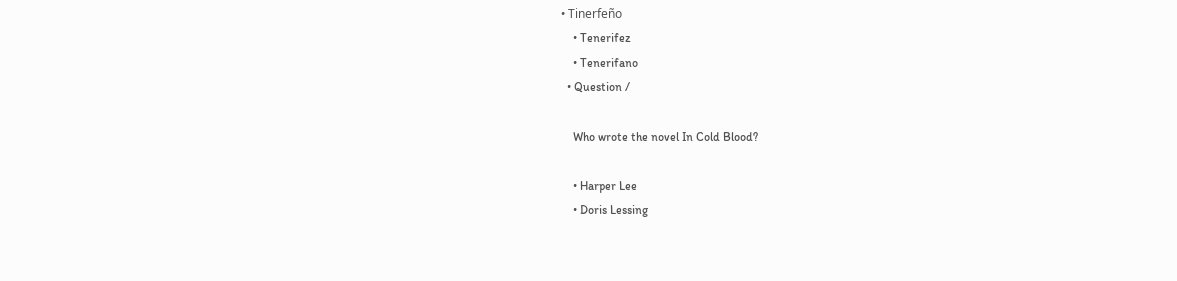• Tinerfeño
    • Tenerifez
    • Tenerifano
  • Question /

    Who wrote the novel In Cold Blood?

    • Harper Lee
    • Doris Lessing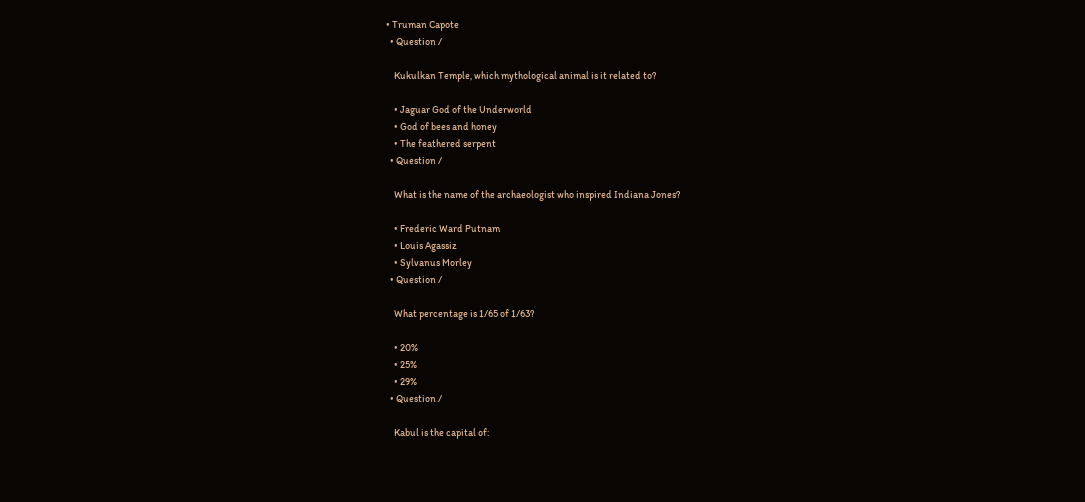• Truman Capote
  • Question /

    Kukulkan Temple, which mythological animal is it related to?

    • Jaguar God of the Underworld
    • God of bees and honey
    • The feathered serpent
  • Question /

    What is the name of the archaeologist who inspired Indiana Jones?

    • Frederic Ward Putnam
    • Louis Agassiz
    • Sylvanus Morley
  • Question /

    What percentage is 1/65 of 1/63?

    • 20%
    • 25%
    • 29%
  • Question /

    Kabul is the capital of: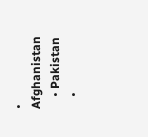• Afghanistan
    • Pakistan
    •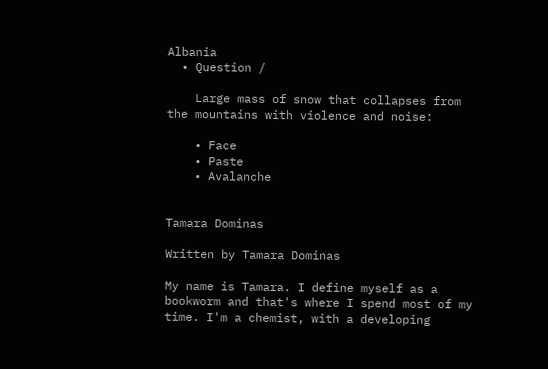Albania
  • Question /

    Large mass of snow that collapses from the mountains with violence and noise:

    • Face
    • Paste
    • Avalanche


Tamara Dominas

Written by Tamara Dominas

My name is Tamara. I define myself as a bookworm and that's where I spend most of my time. I'm a chemist, with a developing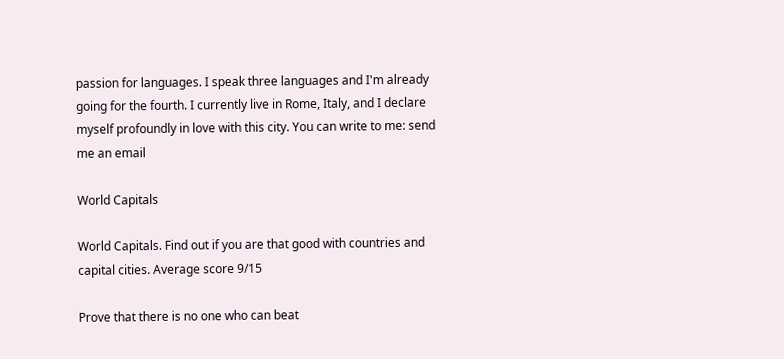passion for languages. I speak three languages and I'm already going for the fourth. I currently live in Rome, Italy, and I declare myself profoundly in love with this city. You can write to me: send me an email

World Capitals

World Capitals. Find out if you are that good with countries and capital cities. Average score 9/15

Prove that there is no one who can beat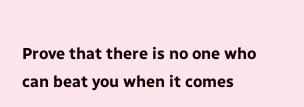Prove that there is no one who can beat you when it comes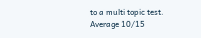to a multi topic test. Average 10/15